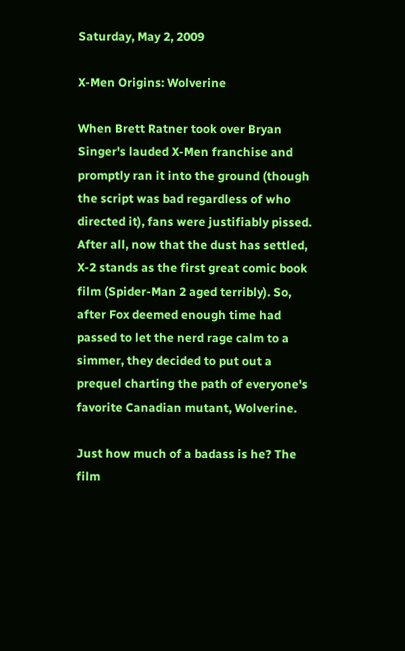Saturday, May 2, 2009

X-Men Origins: Wolverine

When Brett Ratner took over Bryan Singer's lauded X-Men franchise and promptly ran it into the ground (though the script was bad regardless of who directed it), fans were justifiably pissed. After all, now that the dust has settled, X-2 stands as the first great comic book film (Spider-Man 2 aged terribly). So, after Fox deemed enough time had passed to let the nerd rage calm to a simmer, they decided to put out a prequel charting the path of everyone's favorite Canadian mutant, Wolverine.

Just how much of a badass is he? The film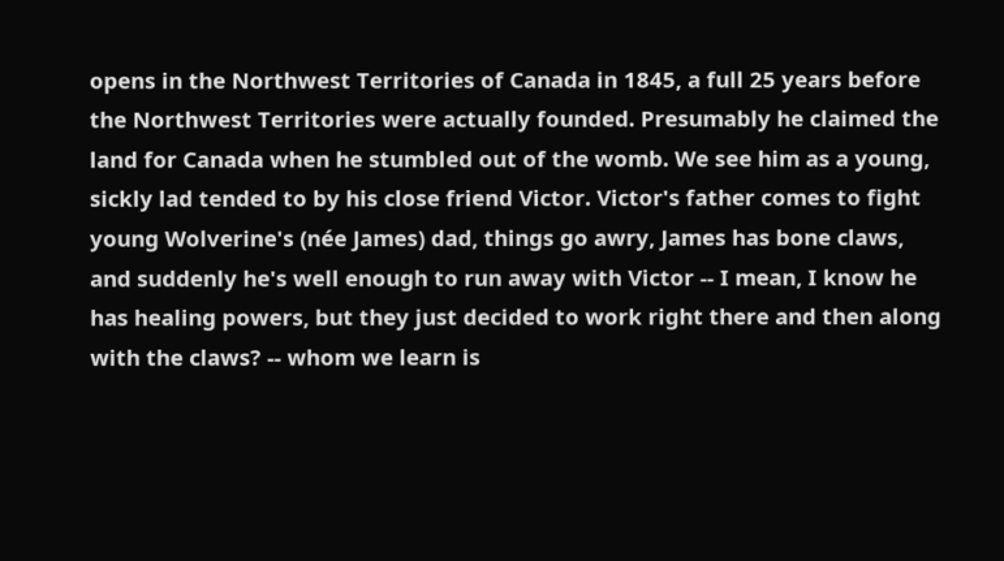opens in the Northwest Territories of Canada in 1845, a full 25 years before the Northwest Territories were actually founded. Presumably he claimed the land for Canada when he stumbled out of the womb. We see him as a young, sickly lad tended to by his close friend Victor. Victor's father comes to fight young Wolverine's (née James) dad, things go awry, James has bone claws, and suddenly he's well enough to run away with Victor -- I mean, I know he has healing powers, but they just decided to work right there and then along with the claws? -- whom we learn is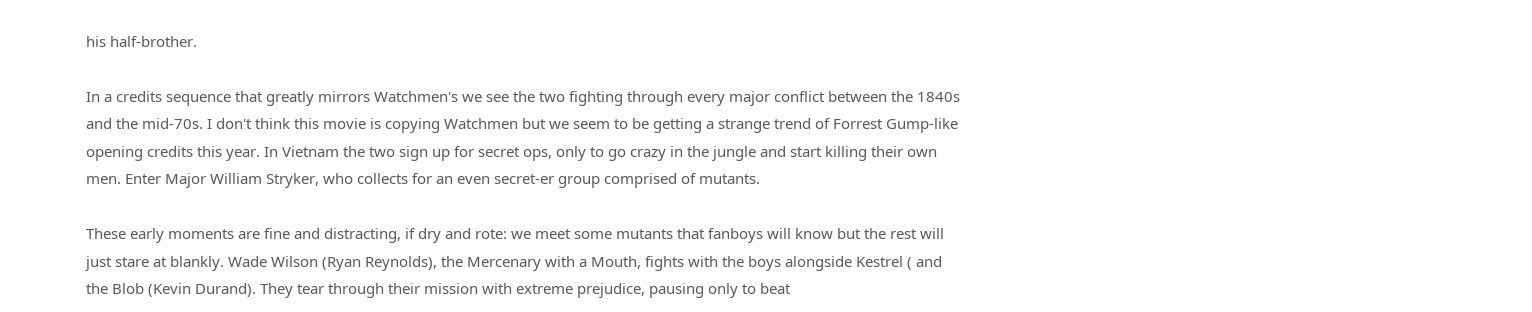his half-brother.

In a credits sequence that greatly mirrors Watchmen's we see the two fighting through every major conflict between the 1840s and the mid-70s. I don't think this movie is copying Watchmen but we seem to be getting a strange trend of Forrest Gump-like opening credits this year. In Vietnam the two sign up for secret ops, only to go crazy in the jungle and start killing their own men. Enter Major William Stryker, who collects for an even secret-er group comprised of mutants.

These early moments are fine and distracting, if dry and rote: we meet some mutants that fanboys will know but the rest will just stare at blankly. Wade Wilson (Ryan Reynolds), the Mercenary with a Mouth, fights with the boys alongside Kestrel ( and the Blob (Kevin Durand). They tear through their mission with extreme prejudice, pausing only to beat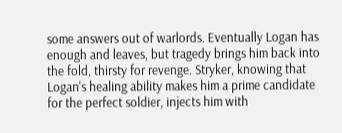some answers out of warlords. Eventually Logan has enough and leaves, but tragedy brings him back into the fold, thirsty for revenge. Stryker, knowing that Logan's healing ability makes him a prime candidate for the perfect soldier, injects him with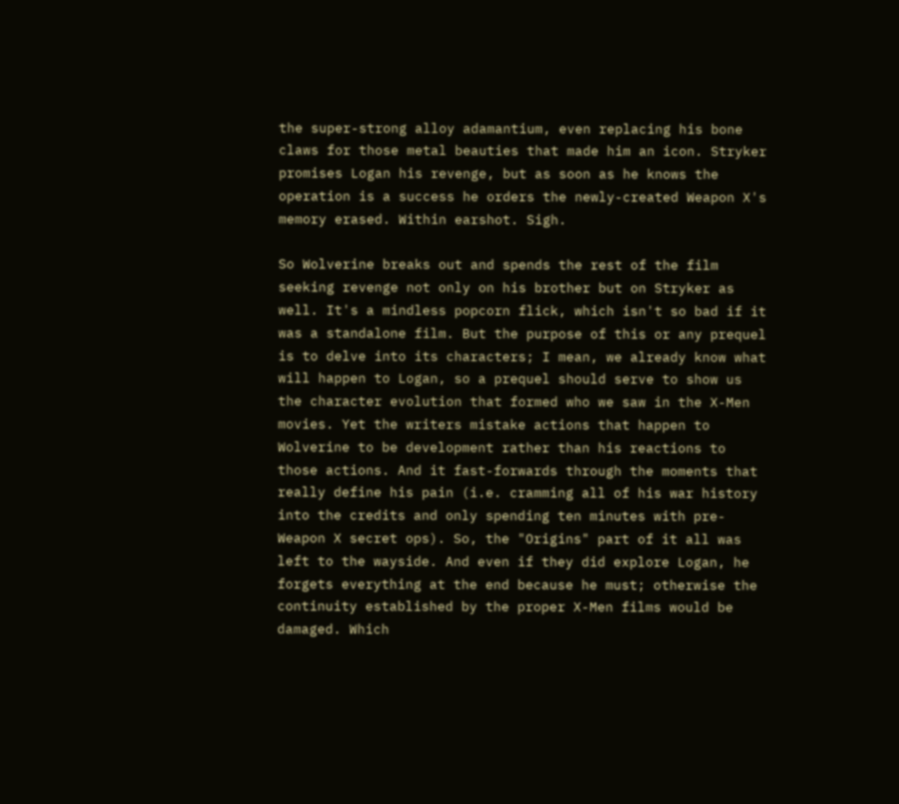the super-strong alloy adamantium, even replacing his bone claws for those metal beauties that made him an icon. Stryker promises Logan his revenge, but as soon as he knows the operation is a success he orders the newly-created Weapon X's memory erased. Within earshot. Sigh.

So Wolverine breaks out and spends the rest of the film seeking revenge not only on his brother but on Stryker as well. It's a mindless popcorn flick, which isn't so bad if it was a standalone film. But the purpose of this or any prequel is to delve into its characters; I mean, we already know what will happen to Logan, so a prequel should serve to show us the character evolution that formed who we saw in the X-Men movies. Yet the writers mistake actions that happen to Wolverine to be development rather than his reactions to those actions. And it fast-forwards through the moments that really define his pain (i.e. cramming all of his war history into the credits and only spending ten minutes with pre-Weapon X secret ops). So, the "Origins" part of it all was left to the wayside. And even if they did explore Logan, he forgets everything at the end because he must; otherwise the continuity established by the proper X-Men films would be damaged. Which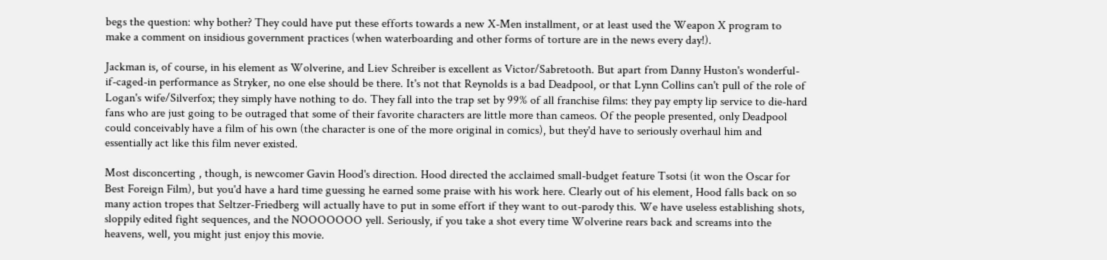begs the question: why bother? They could have put these efforts towards a new X-Men installment, or at least used the Weapon X program to make a comment on insidious government practices (when waterboarding and other forms of torture are in the news every day!).

Jackman is, of course, in his element as Wolverine, and Liev Schreiber is excellent as Victor/Sabretooth. But apart from Danny Huston's wonderful-if-caged-in performance as Stryker, no one else should be there. It's not that Reynolds is a bad Deadpool, or that Lynn Collins can't pull of the role of Logan's wife/Silverfox; they simply have nothing to do. They fall into the trap set by 99% of all franchise films: they pay empty lip service to die-hard fans who are just going to be outraged that some of their favorite characters are little more than cameos. Of the people presented, only Deadpool could conceivably have a film of his own (the character is one of the more original in comics), but they'd have to seriously overhaul him and essentially act like this film never existed.

Most disconcerting , though, is newcomer Gavin Hood's direction. Hood directed the acclaimed small-budget feature Tsotsi (it won the Oscar for Best Foreign Film), but you'd have a hard time guessing he earned some praise with his work here. Clearly out of his element, Hood falls back on so many action tropes that Seltzer-Friedberg will actually have to put in some effort if they want to out-parody this. We have useless establishing shots, sloppily edited fight sequences, and the NOOOOOOO yell. Seriously, if you take a shot every time Wolverine rears back and screams into the heavens, well, you might just enjoy this movie.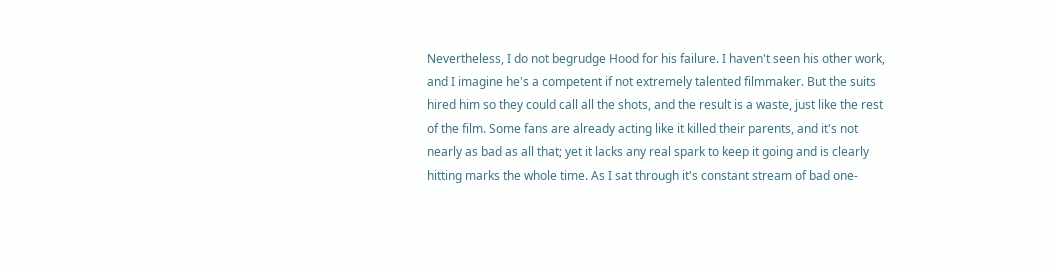Nevertheless, I do not begrudge Hood for his failure. I haven't seen his other work, and I imagine he's a competent if not extremely talented filmmaker. But the suits hired him so they could call all the shots, and the result is a waste, just like the rest of the film. Some fans are already acting like it killed their parents, and it's not nearly as bad as all that; yet it lacks any real spark to keep it going and is clearly hitting marks the whole time. As I sat through it's constant stream of bad one-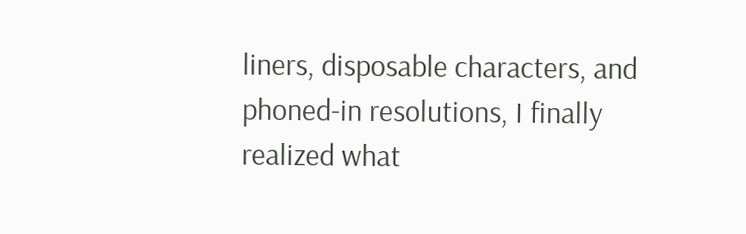liners, disposable characters, and phoned-in resolutions, I finally realized what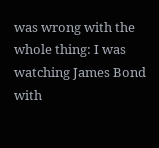was wrong with the whole thing: I was watching James Bond with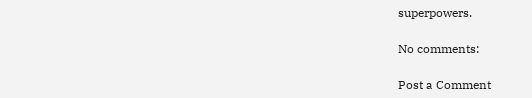superpowers.

No comments:

Post a Comment